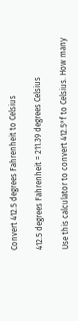Convert 412.5 degrees Fahrenheit to Celsius

412.5 degrees Fahrenheit = 211.39 degrees Celsius

Use this calculator to convert 412.5°f to Celsius. How many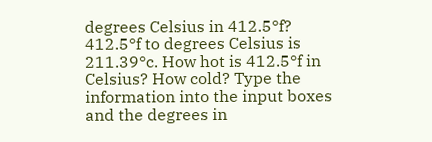degrees Celsius in 412.5°f? 412.5°f to degrees Celsius is 211.39°c. How hot is 412.5°f in Celsius? How cold? Type the information into the input boxes and the degrees in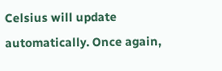Celsius will update automatically. Once again,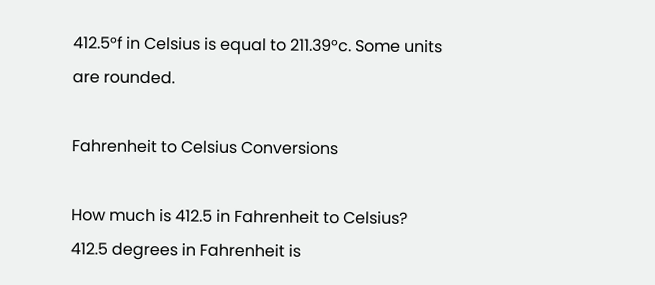412.5°f in Celsius is equal to 211.39°c. Some units are rounded.

Fahrenheit to Celsius Conversions

How much is 412.5 in Fahrenheit to Celsius?
412.5 degrees in Fahrenheit is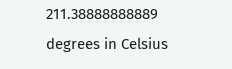211.38888888889 degrees in Celsius